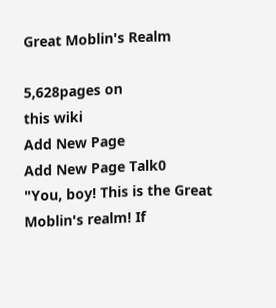Great Moblin's Realm

5,628pages on
this wiki
Add New Page
Add New Page Talk0
"You, boy! This is the Great Moblin's realm! If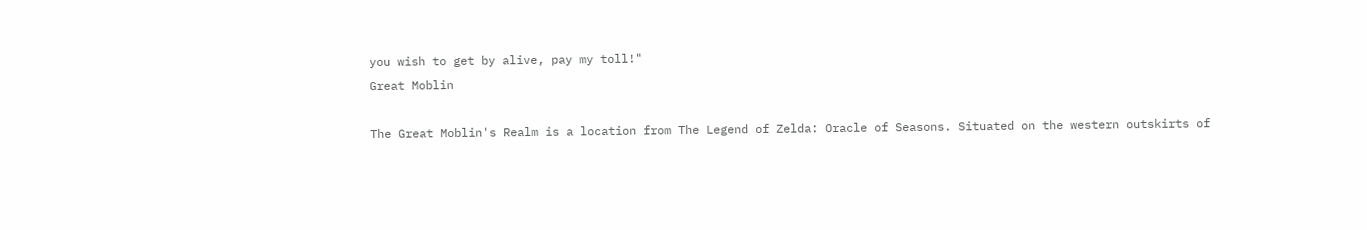you wish to get by alive, pay my toll!"
Great Moblin

The Great Moblin's Realm is a location from The Legend of Zelda: Oracle of Seasons. Situated on the western outskirts of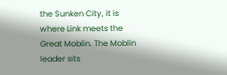the Sunken City, it is where Link meets the Great Moblin. The Moblin leader sits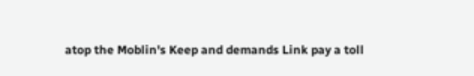atop the Moblin's Keep and demands Link pay a toll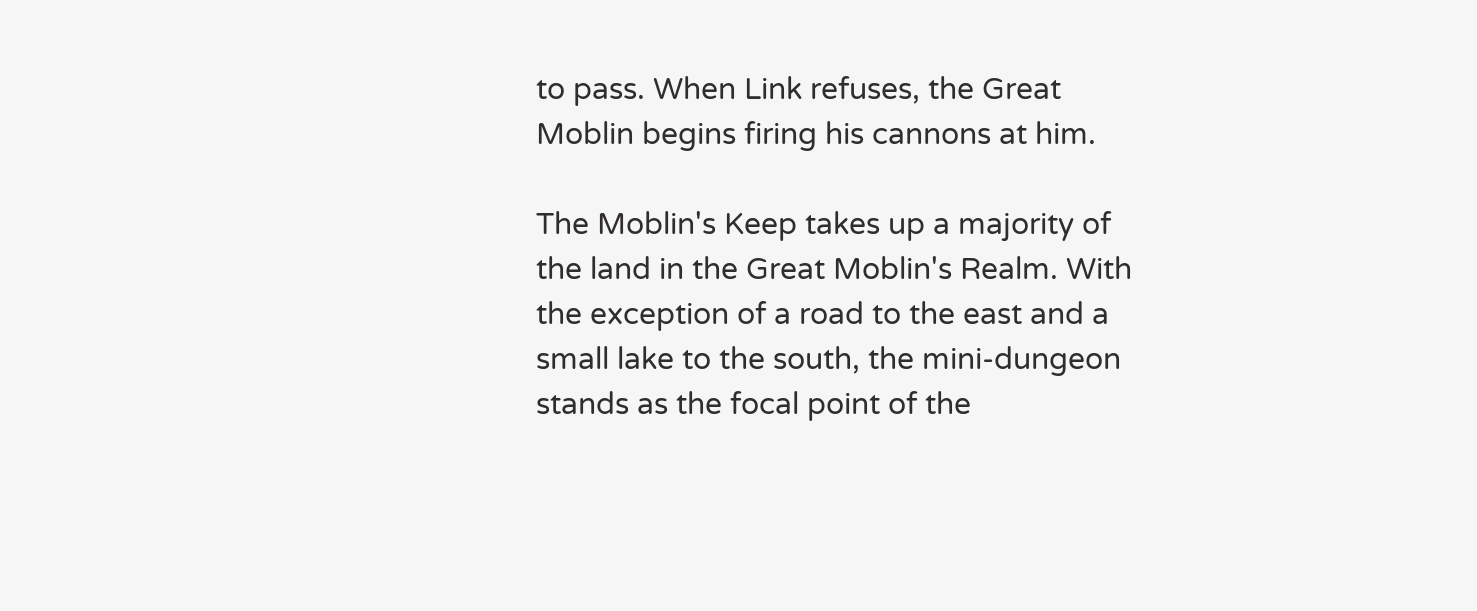to pass. When Link refuses, the Great Moblin begins firing his cannons at him.

The Moblin's Keep takes up a majority of the land in the Great Moblin's Realm. With the exception of a road to the east and a small lake to the south, the mini-dungeon stands as the focal point of the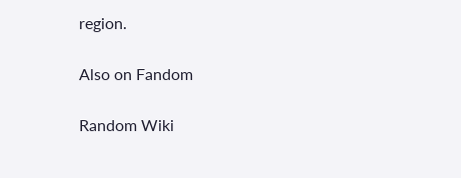region.

Also on Fandom

Random Wiki